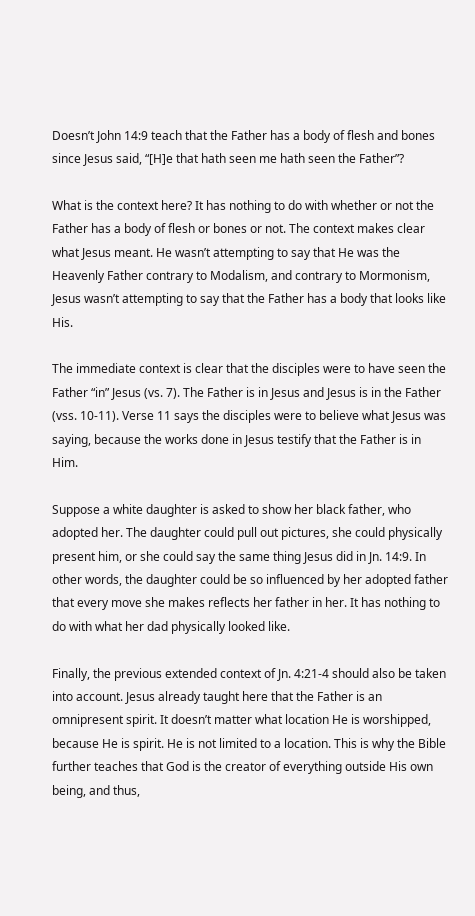Doesn’t John 14:9 teach that the Father has a body of flesh and bones since Jesus said, “[H]e that hath seen me hath seen the Father”?

What is the context here? It has nothing to do with whether or not the Father has a body of flesh or bones or not. The context makes clear what Jesus meant. He wasn’t attempting to say that He was the Heavenly Father contrary to Modalism, and contrary to Mormonism, Jesus wasn’t attempting to say that the Father has a body that looks like His.

The immediate context is clear that the disciples were to have seen the Father “in” Jesus (vs. 7). The Father is in Jesus and Jesus is in the Father (vss. 10-11). Verse 11 says the disciples were to believe what Jesus was saying, because the works done in Jesus testify that the Father is in Him.

Suppose a white daughter is asked to show her black father, who adopted her. The daughter could pull out pictures, she could physically present him, or she could say the same thing Jesus did in Jn. 14:9. In other words, the daughter could be so influenced by her adopted father that every move she makes reflects her father in her. It has nothing to do with what her dad physically looked like.

Finally, the previous extended context of Jn. 4:21-4 should also be taken into account. Jesus already taught here that the Father is an omnipresent spirit. It doesn’t matter what location He is worshipped, because He is spirit. He is not limited to a location. This is why the Bible further teaches that God is the creator of everything outside His own being, and thus,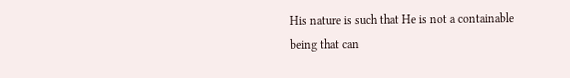His nature is such that He is not a containable being that can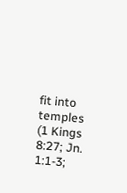fit into temples (1 Kings 8:27; Jn. 1:1-3;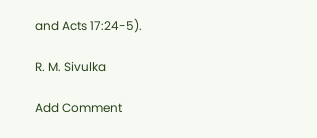and Acts 17:24-5).

R. M. Sivulka

Add Comment